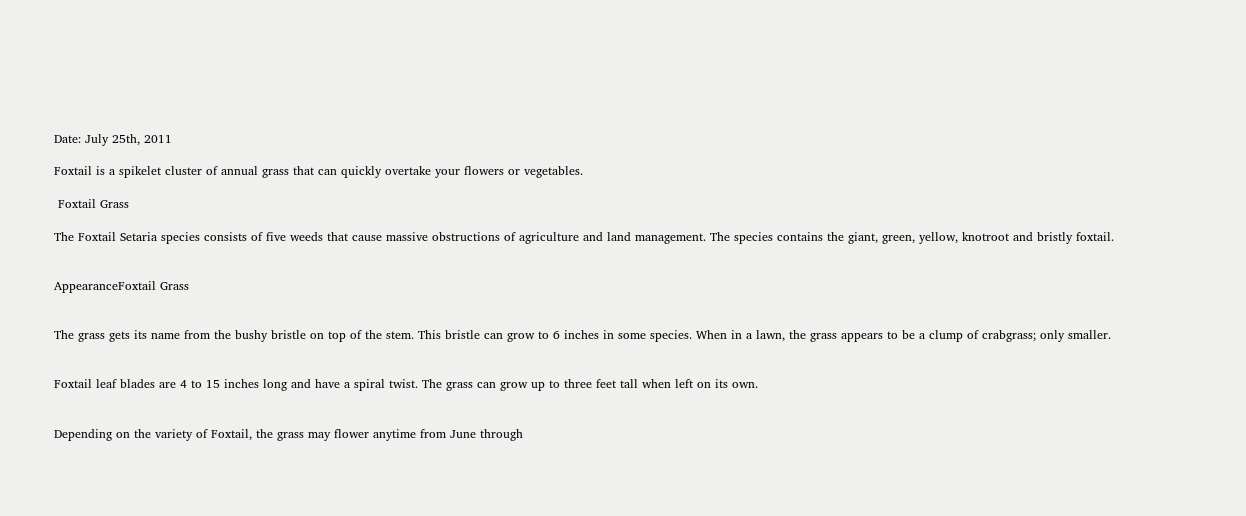Date: July 25th, 2011

Foxtail is a spikelet cluster of annual grass that can quickly overtake your flowers or vegetables.

 Foxtail Grass

The Foxtail Setaria species consists of five weeds that cause massive obstructions of agriculture and land management. The species contains the giant, green, yellow, knotroot and bristly foxtail.


AppearanceFoxtail Grass


The grass gets its name from the bushy bristle on top of the stem. This bristle can grow to 6 inches in some species. When in a lawn, the grass appears to be a clump of crabgrass; only smaller.


Foxtail leaf blades are 4 to 15 inches long and have a spiral twist. The grass can grow up to three feet tall when left on its own.


Depending on the variety of Foxtail, the grass may flower anytime from June through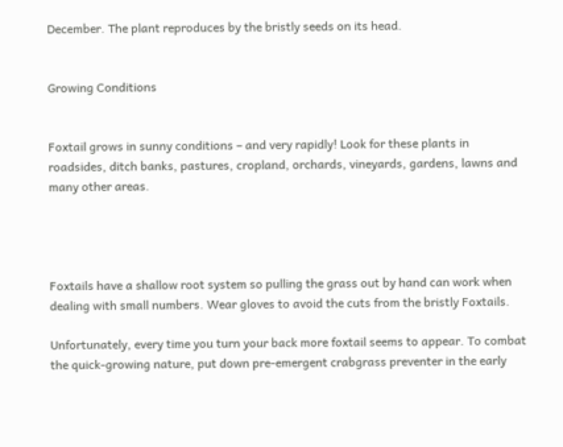December. The plant reproduces by the bristly seeds on its head.


Growing Conditions


Foxtail grows in sunny conditions – and very rapidly! Look for these plants in roadsides, ditch banks, pastures, cropland, orchards, vineyards, gardens, lawns and many other areas.




Foxtails have a shallow root system so pulling the grass out by hand can work when dealing with small numbers. Wear gloves to avoid the cuts from the bristly Foxtails.

Unfortunately, every time you turn your back more foxtail seems to appear. To combat the quick-growing nature, put down pre-emergent crabgrass preventer in the early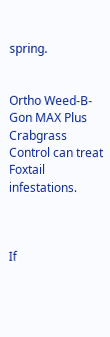spring.


Ortho Weed-B-Gon MAX Plus Crabgrass Control can treat Foxtail infestations.



If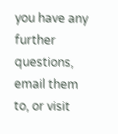you have any further questions, email them to, or visit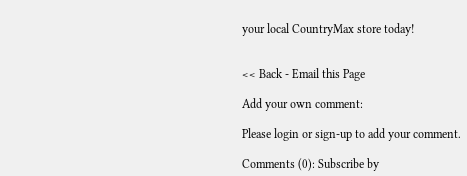your local CountryMax store today!


<< Back - Email this Page

Add your own comment:

Please login or sign-up to add your comment.

Comments (0): Subscribe by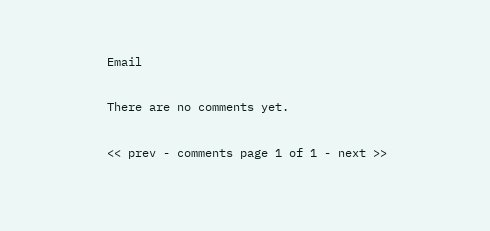Email

There are no comments yet.

<< prev - comments page 1 of 1 - next >>